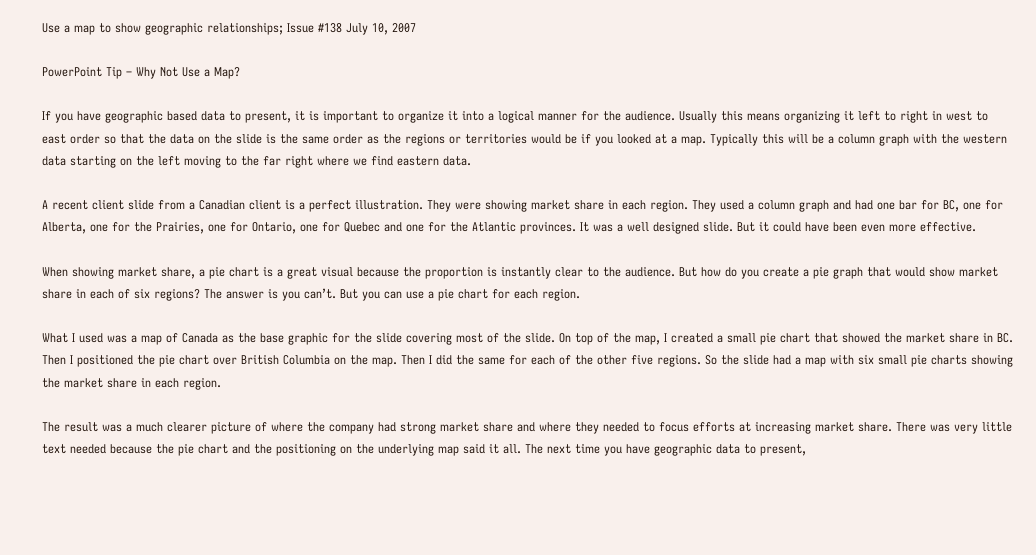Use a map to show geographic relationships; Issue #138 July 10, 2007

PowerPoint Tip – Why Not Use a Map?

If you have geographic based data to present, it is important to organize it into a logical manner for the audience. Usually this means organizing it left to right in west to east order so that the data on the slide is the same order as the regions or territories would be if you looked at a map. Typically this will be a column graph with the western data starting on the left moving to the far right where we find eastern data.

A recent client slide from a Canadian client is a perfect illustration. They were showing market share in each region. They used a column graph and had one bar for BC, one for Alberta, one for the Prairies, one for Ontario, one for Quebec and one for the Atlantic provinces. It was a well designed slide. But it could have been even more effective.

When showing market share, a pie chart is a great visual because the proportion is instantly clear to the audience. But how do you create a pie graph that would show market share in each of six regions? The answer is you can’t. But you can use a pie chart for each region.

What I used was a map of Canada as the base graphic for the slide covering most of the slide. On top of the map, I created a small pie chart that showed the market share in BC. Then I positioned the pie chart over British Columbia on the map. Then I did the same for each of the other five regions. So the slide had a map with six small pie charts showing the market share in each region.

The result was a much clearer picture of where the company had strong market share and where they needed to focus efforts at increasing market share. There was very little text needed because the pie chart and the positioning on the underlying map said it all. The next time you have geographic data to present,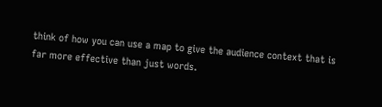think of how you can use a map to give the audience context that is far more effective than just words.